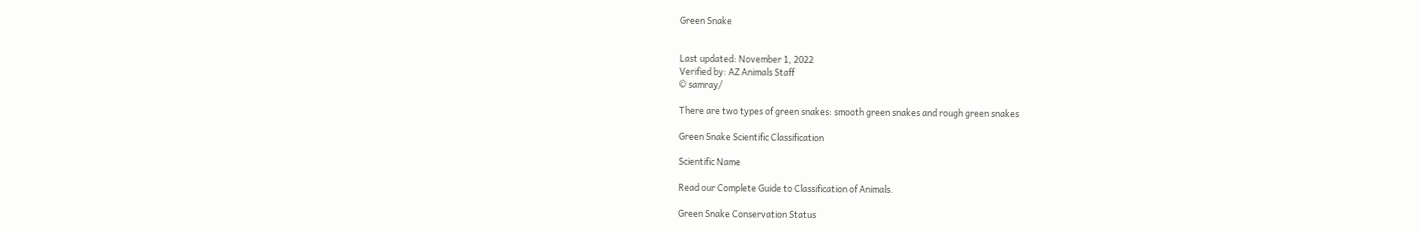Green Snake


Last updated: November 1, 2022
Verified by: AZ Animals Staff
© samray/

There are two types of green snakes: smooth green snakes and rough green snakes

Green Snake Scientific Classification

Scientific Name

Read our Complete Guide to Classification of Animals.

Green Snake Conservation Status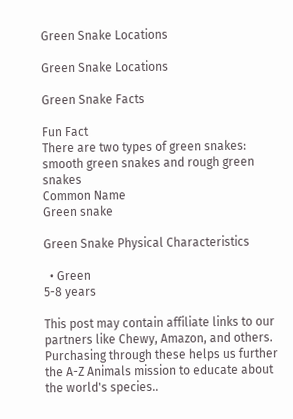Green Snake Locations

Green Snake Locations

Green Snake Facts

Fun Fact
There are two types of green snakes: smooth green snakes and rough green snakes
Common Name
Green snake

Green Snake Physical Characteristics

  • Green
5-8 years

This post may contain affiliate links to our partners like Chewy, Amazon, and others. Purchasing through these helps us further the A-Z Animals mission to educate about the world's species..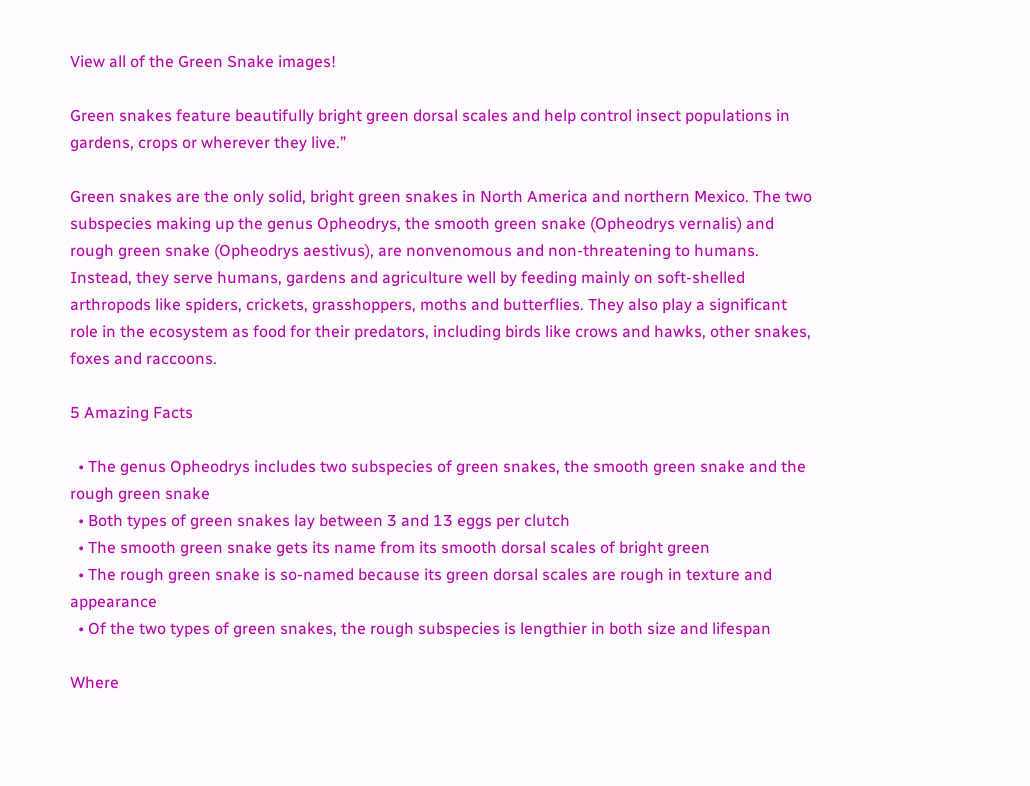View all of the Green Snake images!

Green snakes feature beautifully bright green dorsal scales and help control insect populations in gardens, crops or wherever they live.”

Green snakes are the only solid, bright green snakes in North America and northern Mexico. The two subspecies making up the genus Opheodrys, the smooth green snake (Opheodrys vernalis) and rough green snake (Opheodrys aestivus), are nonvenomous and non-threatening to humans. Instead, they serve humans, gardens and agriculture well by feeding mainly on soft-shelled arthropods like spiders, crickets, grasshoppers, moths and butterflies. They also play a significant role in the ecosystem as food for their predators, including birds like crows and hawks, other snakes, foxes and raccoons.

5 Amazing Facts

  • The genus Opheodrys includes two subspecies of green snakes, the smooth green snake and the rough green snake
  • Both types of green snakes lay between 3 and 13 eggs per clutch
  • The smooth green snake gets its name from its smooth dorsal scales of bright green
  • The rough green snake is so-named because its green dorsal scales are rough in texture and appearance
  • Of the two types of green snakes, the rough subspecies is lengthier in both size and lifespan

Where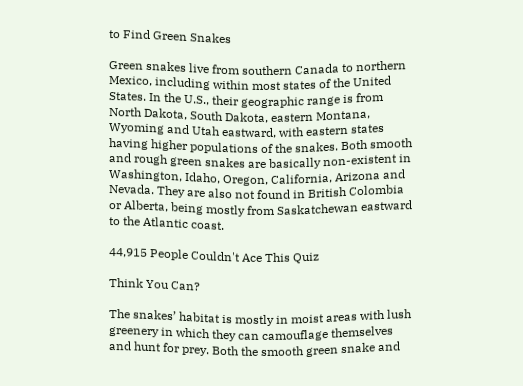to Find Green Snakes

Green snakes live from southern Canada to northern Mexico, including within most states of the United States. In the U.S., their geographic range is from North Dakota, South Dakota, eastern Montana, Wyoming and Utah eastward, with eastern states having higher populations of the snakes. Both smooth and rough green snakes are basically non-existent in Washington, Idaho, Oregon, California, Arizona and Nevada. They are also not found in British Colombia or Alberta, being mostly from Saskatchewan eastward to the Atlantic coast.

44,915 People Couldn't Ace This Quiz

Think You Can?

The snakes’ habitat is mostly in moist areas with lush greenery in which they can camouflage themselves and hunt for prey. Both the smooth green snake and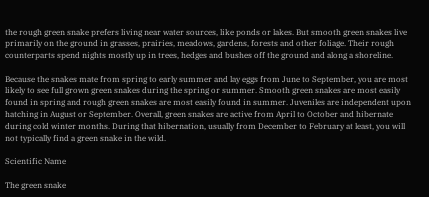the rough green snake prefers living near water sources, like ponds or lakes. But smooth green snakes live primarily on the ground in grasses, prairies, meadows, gardens, forests and other foliage. Their rough counterparts spend nights mostly up in trees, hedges and bushes off the ground and along a shoreline.

Because the snakes mate from spring to early summer and lay eggs from June to September, you are most likely to see full grown green snakes during the spring or summer. Smooth green snakes are most easily found in spring and rough green snakes are most easily found in summer. Juveniles are independent upon hatching in August or September. Overall, green snakes are active from April to October and hibernate during cold winter months. During that hibernation, usually from December to February at least, you will not typically find a green snake in the wild.

Scientific Name

The green snake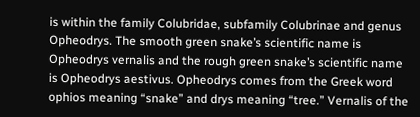is within the family Colubridae, subfamily Colubrinae and genus Opheodrys. The smooth green snake’s scientific name is Opheodrys vernalis and the rough green snake’s scientific name is Opheodrys aestivus. Opheodrys comes from the Greek word ophios meaning “snake” and drys meaning “tree.” Vernalis of the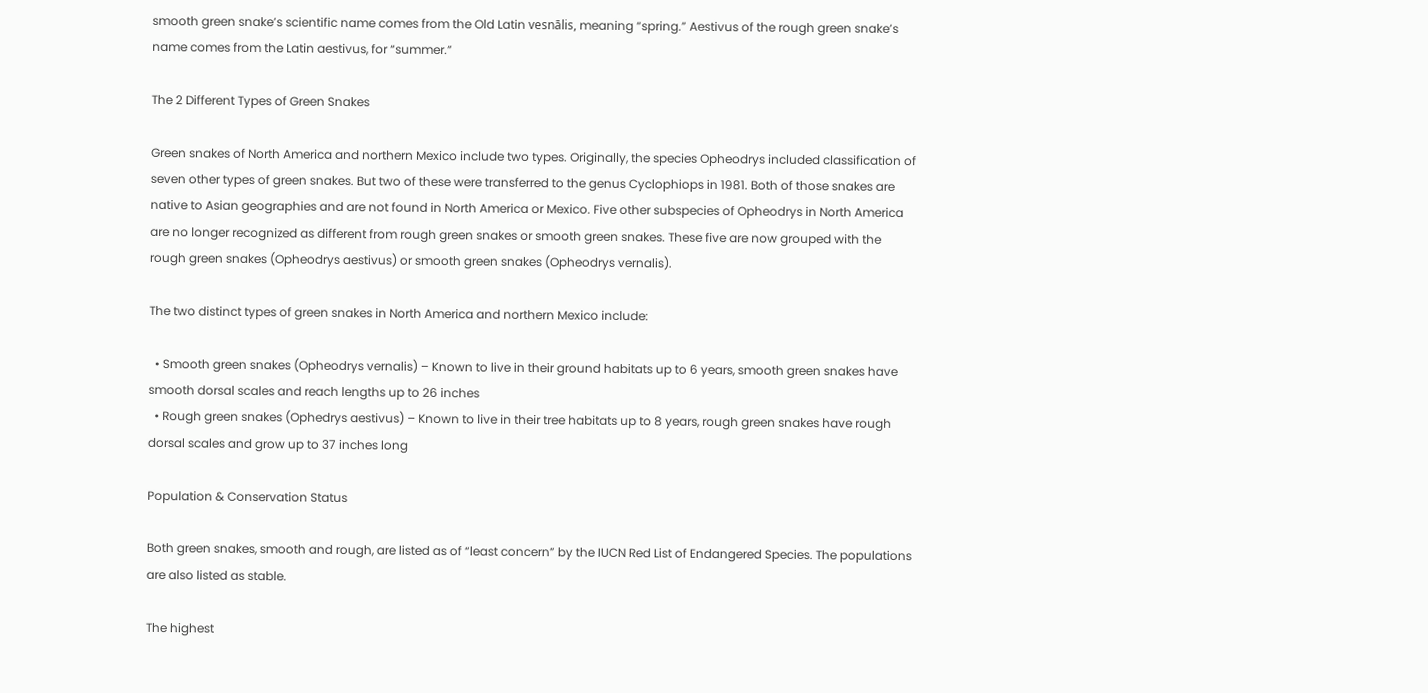smooth green snake’s scientific name comes from the Old Latin vesnālis, meaning “spring.” Aestivus of the rough green snake’s name comes from the Latin aestivus, for “summer.”

The 2 Different Types of Green Snakes

Green snakes of North America and northern Mexico include two types. Originally, the species Opheodrys included classification of seven other types of green snakes. But two of these were transferred to the genus Cyclophiops in 1981. Both of those snakes are native to Asian geographies and are not found in North America or Mexico. Five other subspecies of Opheodrys in North America are no longer recognized as different from rough green snakes or smooth green snakes. These five are now grouped with the rough green snakes (Opheodrys aestivus) or smooth green snakes (Opheodrys vernalis).

The two distinct types of green snakes in North America and northern Mexico include:

  • Smooth green snakes (Opheodrys vernalis) – Known to live in their ground habitats up to 6 years, smooth green snakes have smooth dorsal scales and reach lengths up to 26 inches
  • Rough green snakes (Ophedrys aestivus) – Known to live in their tree habitats up to 8 years, rough green snakes have rough dorsal scales and grow up to 37 inches long

Population & Conservation Status

Both green snakes, smooth and rough, are listed as of “least concern” by the IUCN Red List of Endangered Species. The populations are also listed as stable.

The highest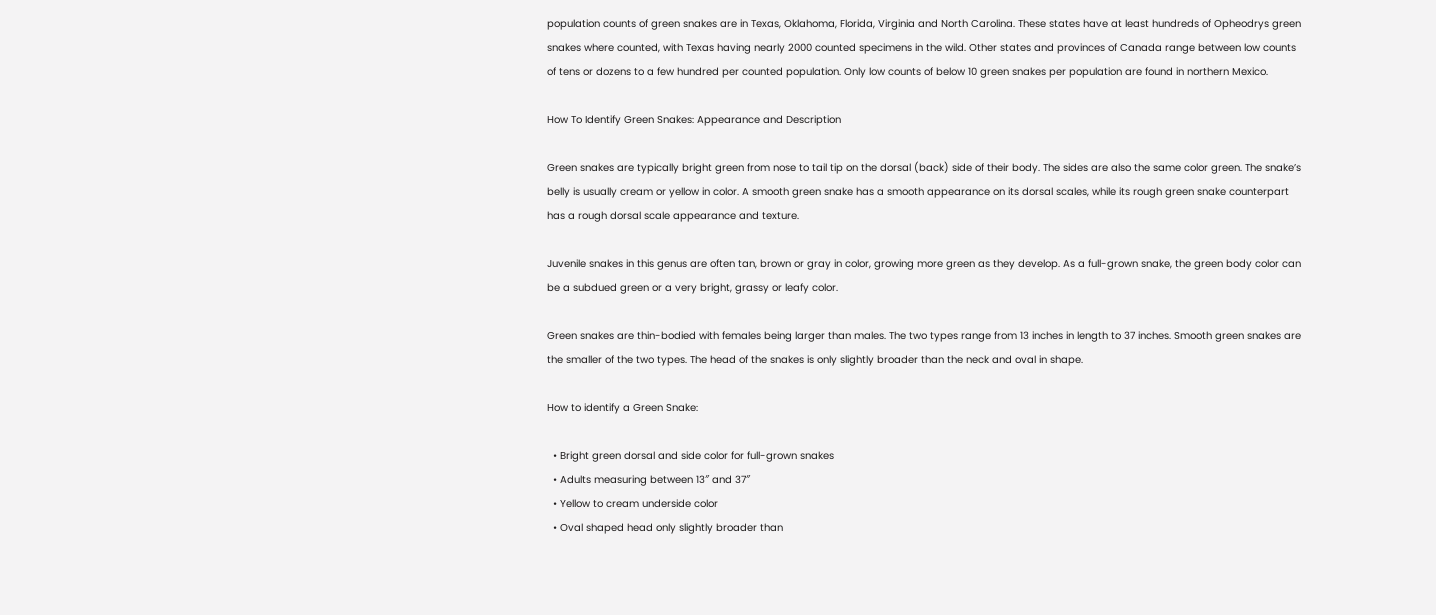population counts of green snakes are in Texas, Oklahoma, Florida, Virginia and North Carolina. These states have at least hundreds of Opheodrys green snakes where counted, with Texas having nearly 2000 counted specimens in the wild. Other states and provinces of Canada range between low counts of tens or dozens to a few hundred per counted population. Only low counts of below 10 green snakes per population are found in northern Mexico.

How To Identify Green Snakes: Appearance and Description

Green snakes are typically bright green from nose to tail tip on the dorsal (back) side of their body. The sides are also the same color green. The snake’s belly is usually cream or yellow in color. A smooth green snake has a smooth appearance on its dorsal scales, while its rough green snake counterpart has a rough dorsal scale appearance and texture.

Juvenile snakes in this genus are often tan, brown or gray in color, growing more green as they develop. As a full-grown snake, the green body color can be a subdued green or a very bright, grassy or leafy color.

Green snakes are thin-bodied with females being larger than males. The two types range from 13 inches in length to 37 inches. Smooth green snakes are the smaller of the two types. The head of the snakes is only slightly broader than the neck and oval in shape.

How to identify a Green Snake:

  • Bright green dorsal and side color for full-grown snakes
  • Adults measuring between 13″ and 37″
  • Yellow to cream underside color
  • Oval shaped head only slightly broader than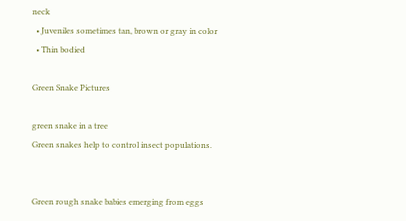neck
  • Juveniles sometimes tan, brown or gray in color
  • Thin bodied

Green Snake Pictures

green snake in a tree
Green snakes help to control insect populations.


Green rough snake babies emerging from eggs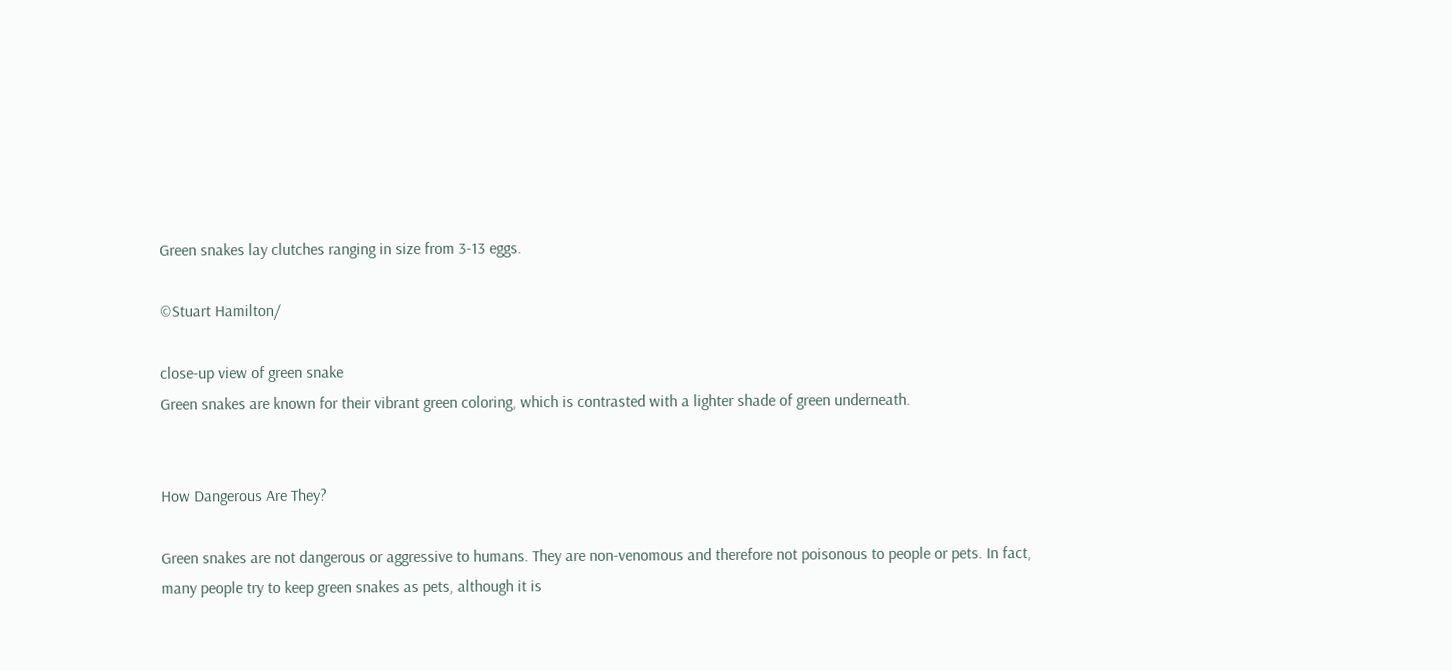Green snakes lay clutches ranging in size from 3-13 eggs.

©Stuart Hamilton/

close-up view of green snake
Green snakes are known for their vibrant green coloring, which is contrasted with a lighter shade of green underneath.


How Dangerous Are They?

Green snakes are not dangerous or aggressive to humans. They are non-venomous and therefore not poisonous to people or pets. In fact, many people try to keep green snakes as pets, although it is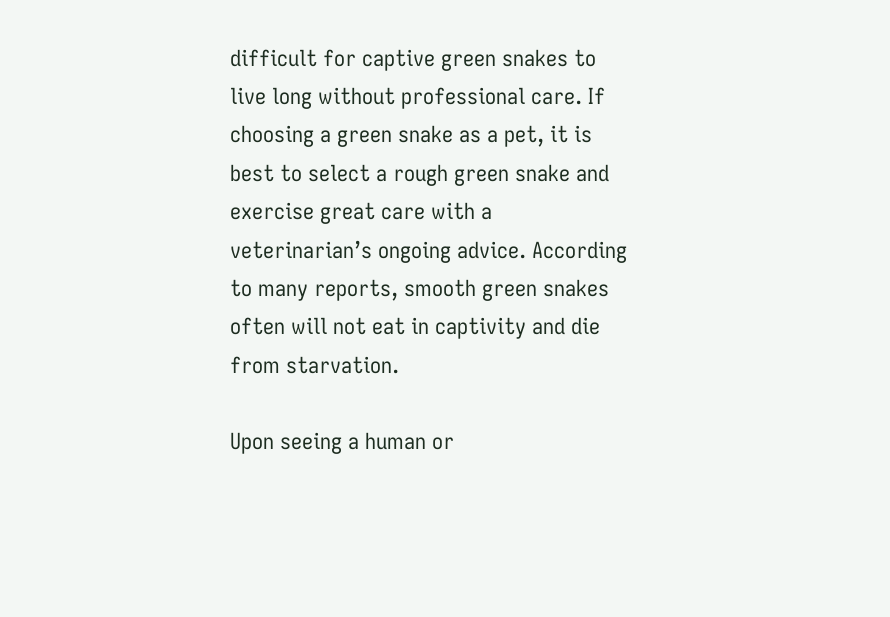difficult for captive green snakes to live long without professional care. If choosing a green snake as a pet, it is best to select a rough green snake and exercise great care with a veterinarian’s ongoing advice. According to many reports, smooth green snakes often will not eat in captivity and die from starvation.

Upon seeing a human or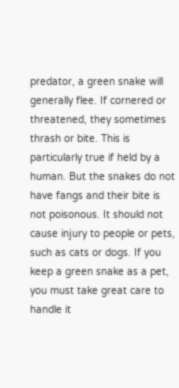predator, a green snake will generally flee. If cornered or threatened, they sometimes thrash or bite. This is particularly true if held by a human. But the snakes do not have fangs and their bite is not poisonous. It should not cause injury to people or pets, such as cats or dogs. If you keep a green snake as a pet, you must take great care to handle it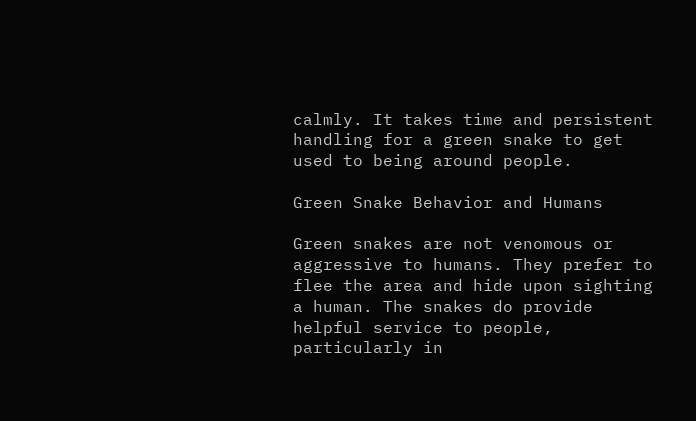calmly. It takes time and persistent handling for a green snake to get used to being around people.

Green Snake Behavior and Humans

Green snakes are not venomous or aggressive to humans. They prefer to flee the area and hide upon sighting a human. The snakes do provide helpful service to people, particularly in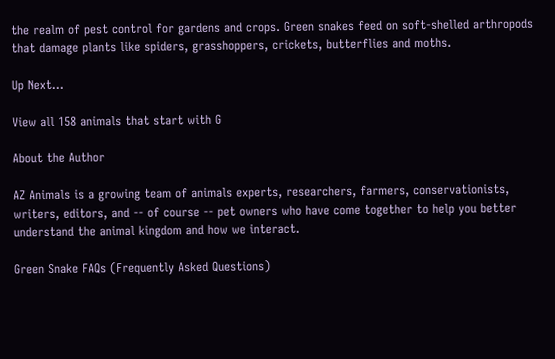the realm of pest control for gardens and crops. Green snakes feed on soft-shelled arthropods that damage plants like spiders, grasshoppers, crickets, butterflies and moths.

Up Next…

View all 158 animals that start with G

About the Author

AZ Animals is a growing team of animals experts, researchers, farmers, conservationists, writers, editors, and -- of course -- pet owners who have come together to help you better understand the animal kingdom and how we interact.

Green Snake FAQs (Frequently Asked Questions)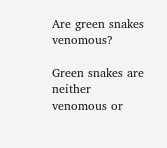Are green snakes venomous?

Green snakes are neither venomous or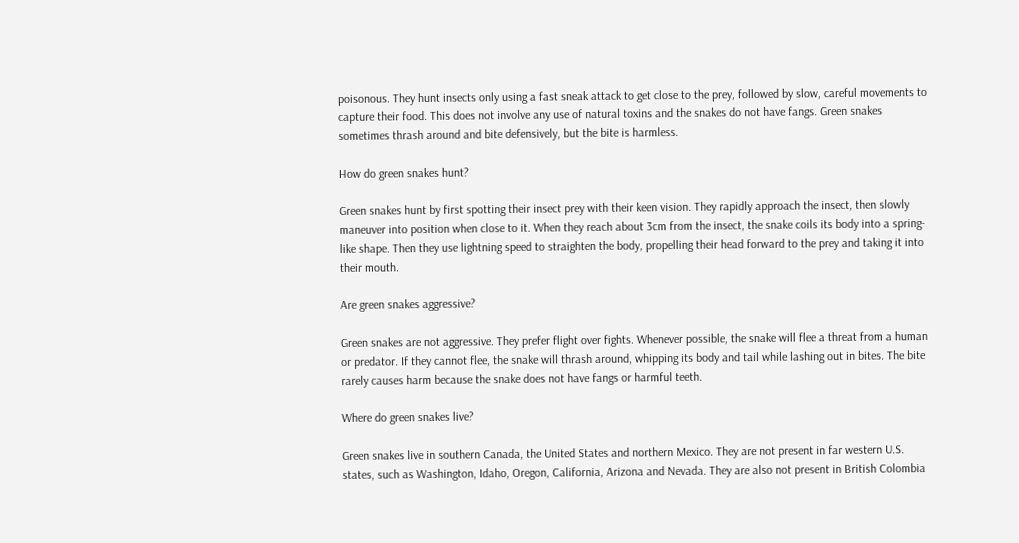poisonous. They hunt insects only using a fast sneak attack to get close to the prey, followed by slow, careful movements to capture their food. This does not involve any use of natural toxins and the snakes do not have fangs. Green snakes sometimes thrash around and bite defensively, but the bite is harmless.

How do green snakes hunt?

Green snakes hunt by first spotting their insect prey with their keen vision. They rapidly approach the insect, then slowly maneuver into position when close to it. When they reach about 3cm from the insect, the snake coils its body into a spring-like shape. Then they use lightning speed to straighten the body, propelling their head forward to the prey and taking it into their mouth.

Are green snakes aggressive?

Green snakes are not aggressive. They prefer flight over fights. Whenever possible, the snake will flee a threat from a human or predator. If they cannot flee, the snake will thrash around, whipping its body and tail while lashing out in bites. The bite rarely causes harm because the snake does not have fangs or harmful teeth.

Where do green snakes live?

Green snakes live in southern Canada, the United States and northern Mexico. They are not present in far western U.S. states, such as Washington, Idaho, Oregon, California, Arizona and Nevada. They are also not present in British Colombia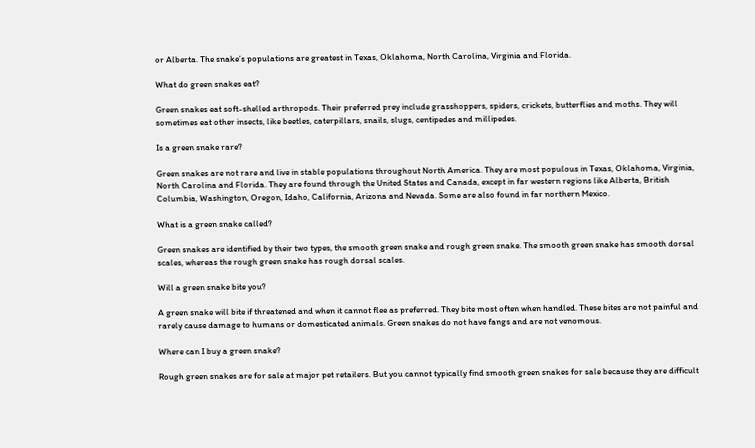or Alberta. The snake’s populations are greatest in Texas, Oklahoma, North Carolina, Virginia and Florida.

What do green snakes eat?

Green snakes eat soft-shelled arthropods. Their preferred prey include grasshoppers, spiders, crickets, butterflies and moths. They will sometimes eat other insects, like beetles, caterpillars, snails, slugs, centipedes and millipedes.

Is a green snake rare?

Green snakes are not rare and live in stable populations throughout North America. They are most populous in Texas, Oklahoma, Virginia, North Carolina and Florida. They are found through the United States and Canada, except in far western regions like Alberta, British Columbia, Washington, Oregon, Idaho, California, Arizona and Nevada. Some are also found in far northern Mexico.

What is a green snake called?

Green snakes are identified by their two types, the smooth green snake and rough green snake. The smooth green snake has smooth dorsal scales, whereas the rough green snake has rough dorsal scales.

Will a green snake bite you?

A green snake will bite if threatened and when it cannot flee as preferred. They bite most often when handled. These bites are not painful and rarely cause damage to humans or domesticated animals. Green snakes do not have fangs and are not venomous.

Where can I buy a green snake?

Rough green snakes are for sale at major pet retailers. But you cannot typically find smooth green snakes for sale because they are difficult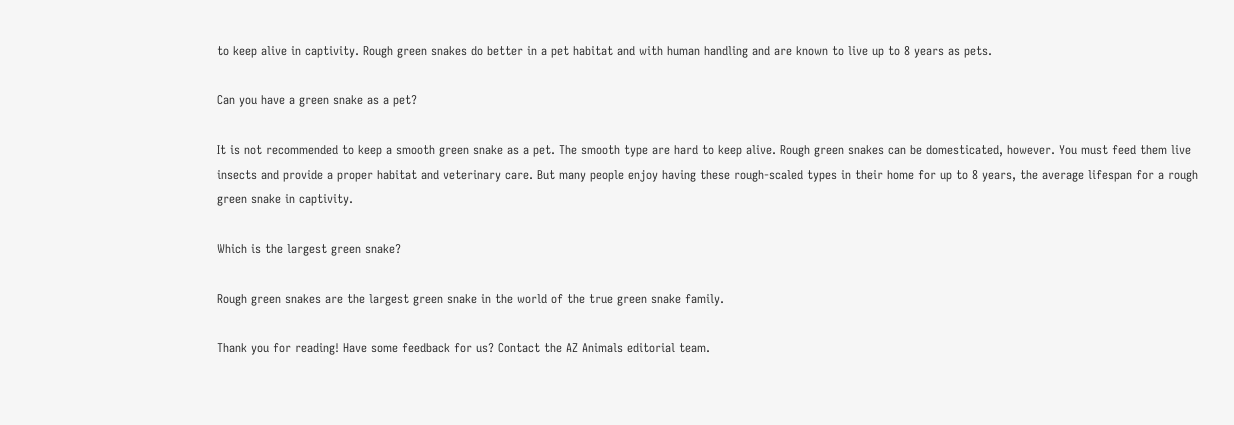to keep alive in captivity. Rough green snakes do better in a pet habitat and with human handling and are known to live up to 8 years as pets.

Can you have a green snake as a pet?

It is not recommended to keep a smooth green snake as a pet. The smooth type are hard to keep alive. Rough green snakes can be domesticated, however. You must feed them live insects and provide a proper habitat and veterinary care. But many people enjoy having these rough-scaled types in their home for up to 8 years, the average lifespan for a rough green snake in captivity.

Which is the largest green snake?

Rough green snakes are the largest green snake in the world of the true green snake family.

Thank you for reading! Have some feedback for us? Contact the AZ Animals editorial team.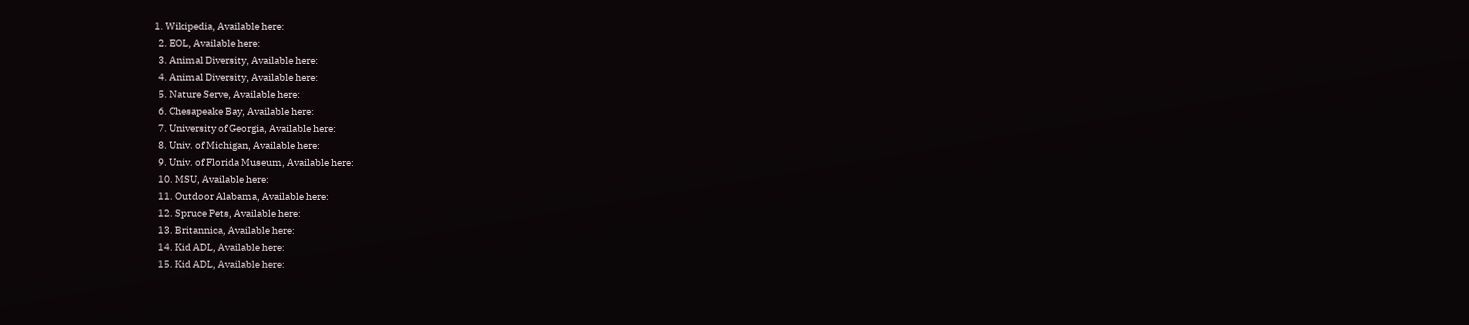1. Wikipedia, Available here:
  2. EOL, Available here:
  3. Animal Diversity, Available here:
  4. Animal Diversity, Available here:
  5. Nature Serve, Available here:
  6. Chesapeake Bay, Available here:
  7. University of Georgia, Available here:
  8. Univ. of Michigan, Available here:
  9. Univ. of Florida Museum, Available here:
  10. MSU, Available here:
  11. Outdoor Alabama, Available here:
  12. Spruce Pets, Available here:
  13. Britannica, Available here:
  14. Kid ADL, Available here:
  15. Kid ADL, Available here: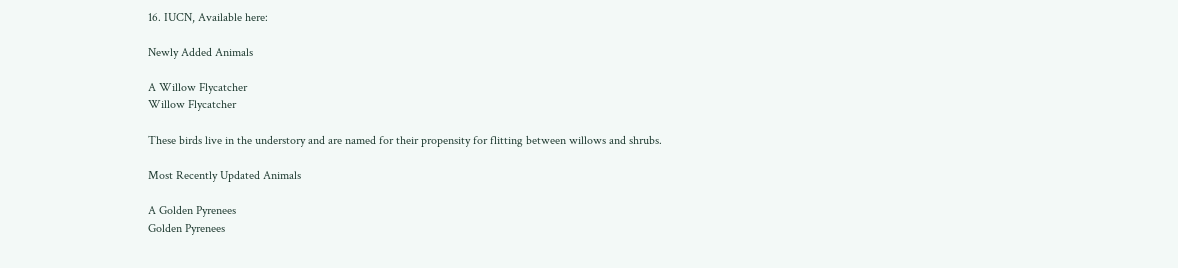16. IUCN, Available here:

Newly Added Animals

A Willow Flycatcher
Willow Flycatcher

These birds live in the understory and are named for their propensity for flitting between willows and shrubs.

Most Recently Updated Animals

A Golden Pyrenees
Golden Pyrenees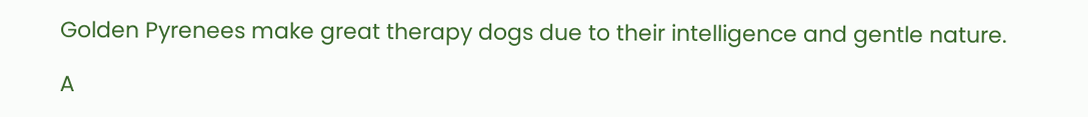Golden Pyrenees make great therapy dogs due to their intelligence and gentle nature.

A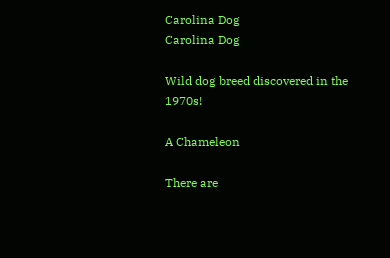Carolina Dog
Carolina Dog

Wild dog breed discovered in the 1970s!

A Chameleon

There are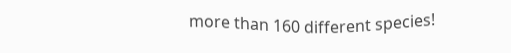more than 160 different species!